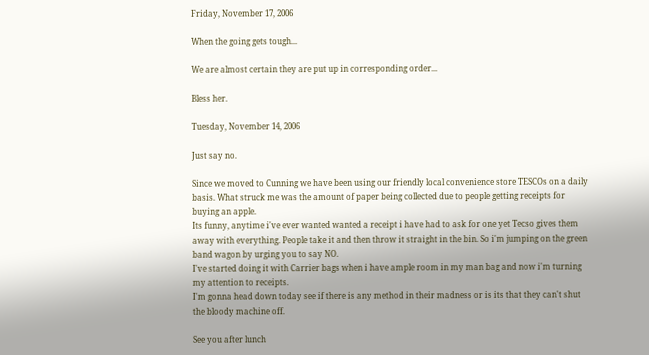Friday, November 17, 2006

When the going gets tough...

We are almost certain they are put up in corresponding order...

Bless her.

Tuesday, November 14, 2006

Just say no.

Since we moved to Cunning we have been using our friendly local convenience store TESCOs on a daily basis. What struck me was the amount of paper being collected due to people getting receipts for buying an apple.
Its funny, anytime i've ever wanted wanted a receipt i have had to ask for one yet Tecso gives them away with everything. People take it and then throw it straight in the bin. So i'm jumping on the green band wagon by urging you to say NO.
I've started doing it with Carrier bags when i have ample room in my man bag and now i'm turning my attention to receipts.
I'm gonna head down today see if there is any method in their madness or is its that they can't shut the bloody machine off.

See you after lunch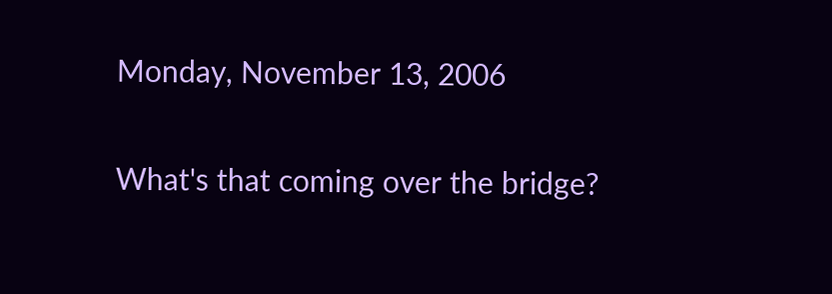Monday, November 13, 2006

What's that coming over the bridge?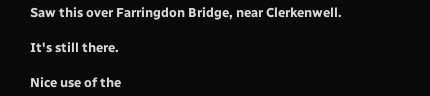Saw this over Farringdon Bridge, near Clerkenwell.

It's still there.

Nice use of the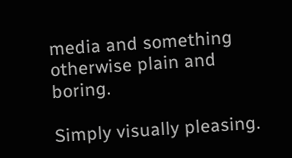media and something otherwise plain and boring.

Simply visually pleasing.